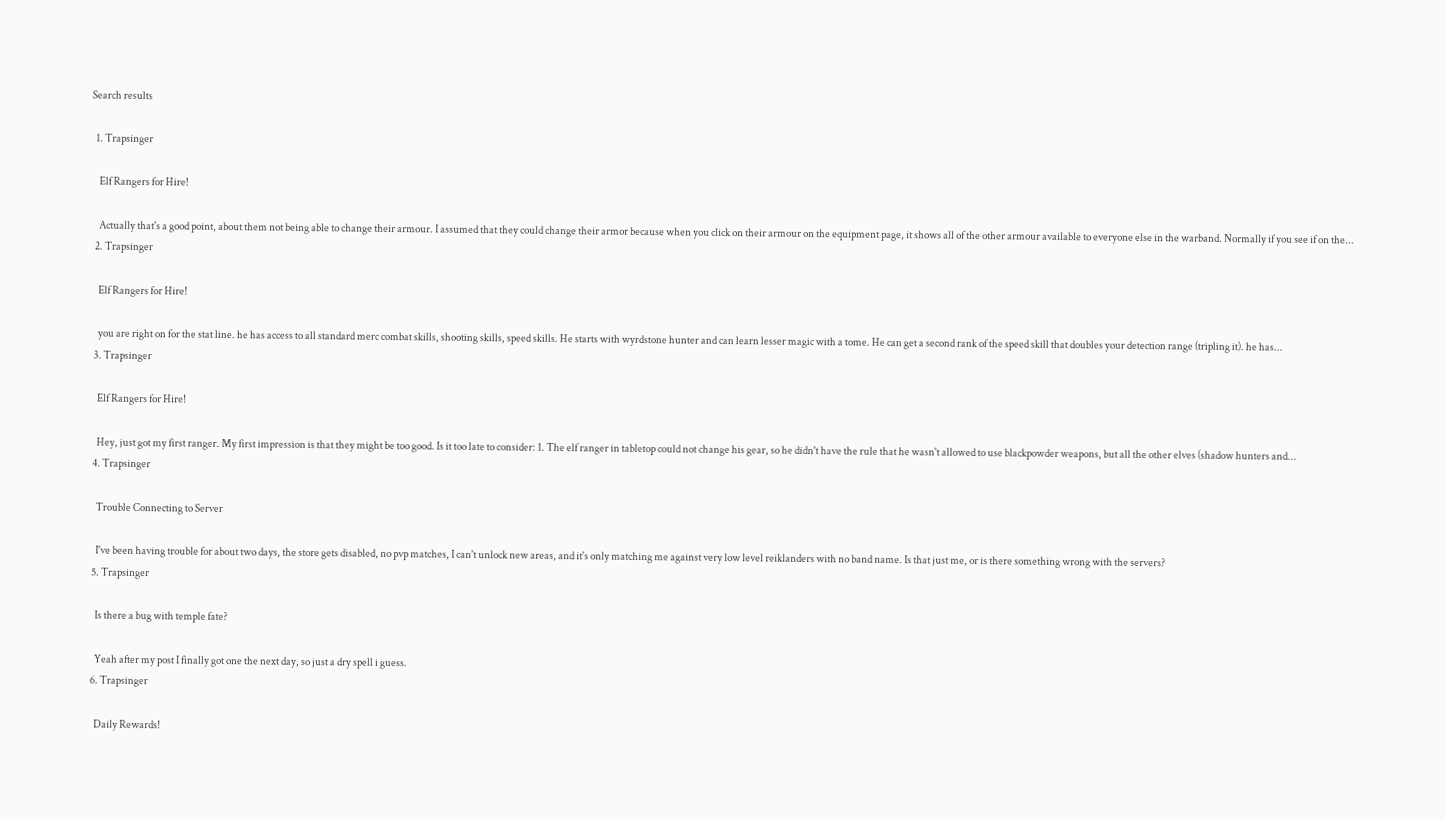Search results

  1. Trapsinger

    Elf Rangers for Hire!

    Actually that's a good point, about them not being able to change their armour. I assumed that they could change their armor because when you click on their armour on the equipment page, it shows all of the other armour available to everyone else in the warband. Normally if you see if on the...
  2. Trapsinger

    Elf Rangers for Hire!

    you are right on for the stat line. he has access to all standard merc combat skills, shooting skills, speed skills. He starts with wyrdstone hunter and can learn lesser magic with a tome. He can get a second rank of the speed skill that doubles your detection range (tripling it). he has...
  3. Trapsinger

    Elf Rangers for Hire!

    Hey, just got my first ranger. My first impression is that they might be too good. Is it too late to consider: 1. The elf ranger in tabletop could not change his gear, so he didn't have the rule that he wasn't allowed to use blackpowder weapons, but all the other elves (shadow hunters and...
  4. Trapsinger

    Trouble Connecting to Server

    I've been having trouble for about two days, the store gets disabled, no pvp matches, I can't unlock new areas, and it's only matching me against very low level reiklanders with no band name. Is that just me, or is there something wrong with the servers?
  5. Trapsinger

    Is there a bug with temple fate?

    Yeah after my post I finally got one the next day, so just a dry spell i guess.
  6. Trapsinger

    Daily Rewards!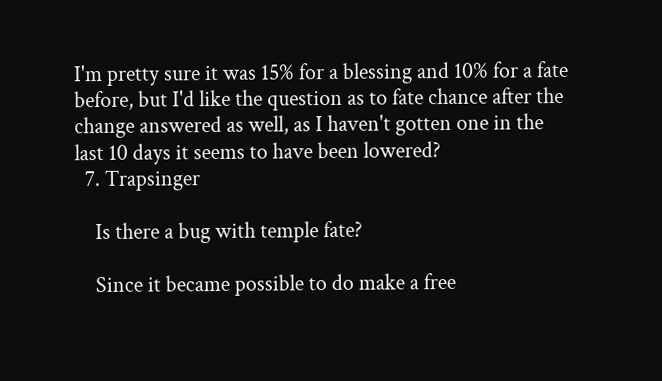I'm pretty sure it was 15% for a blessing and 10% for a fate before, but I'd like the question as to fate chance after the change answered as well, as I haven't gotten one in the last 10 days it seems to have been lowered?
  7. Trapsinger

    Is there a bug with temple fate?

    Since it became possible to do make a free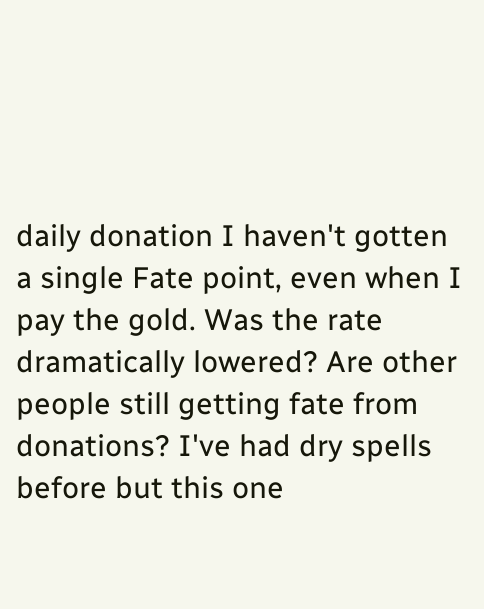daily donation I haven't gotten a single Fate point, even when I pay the gold. Was the rate dramatically lowered? Are other people still getting fate from donations? I've had dry spells before but this one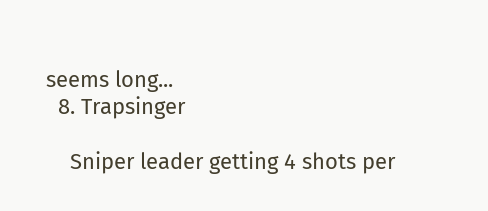seems long...
  8. Trapsinger

    Sniper leader getting 4 shots per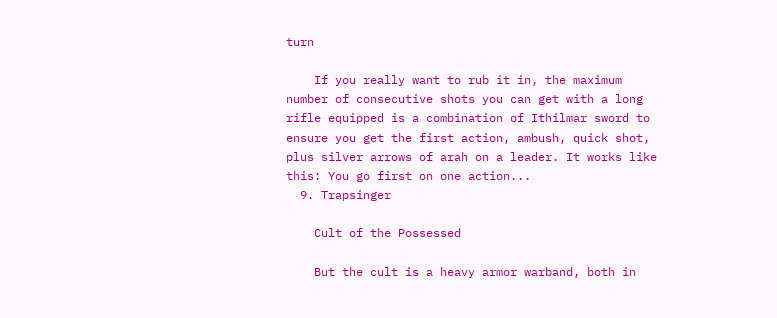turn

    If you really want to rub it in, the maximum number of consecutive shots you can get with a long rifle equipped is a combination of Ithilmar sword to ensure you get the first action, ambush, quick shot, plus silver arrows of arah on a leader. It works like this: You go first on one action...
  9. Trapsinger

    Cult of the Possessed

    But the cult is a heavy armor warband, both in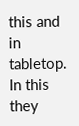this and in tabletop. In this they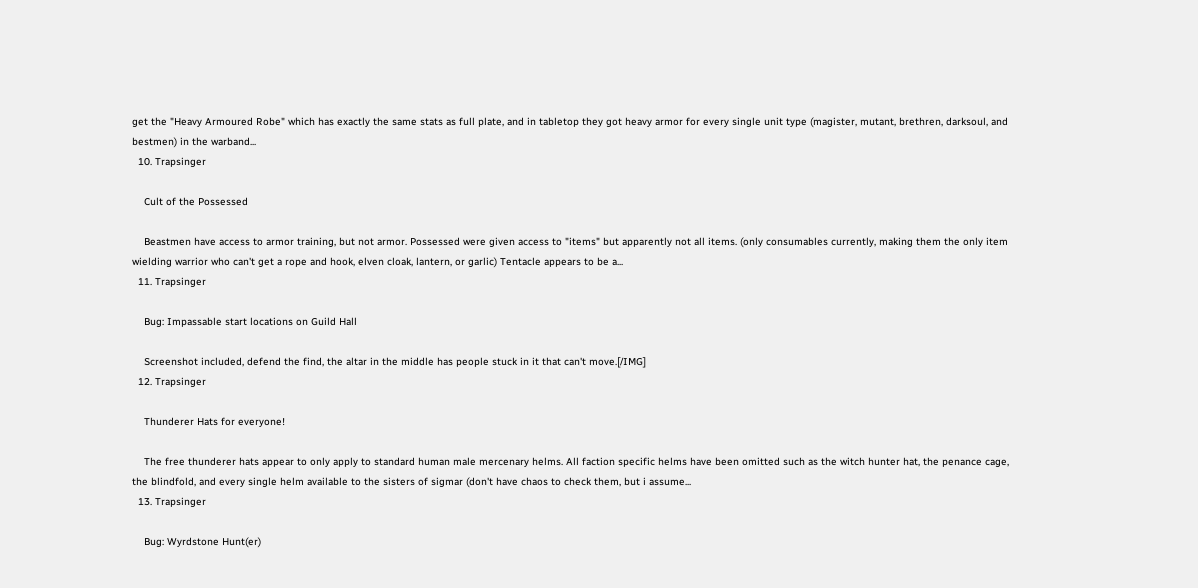get the "Heavy Armoured Robe" which has exactly the same stats as full plate, and in tabletop they got heavy armor for every single unit type (magister, mutant, brethren, darksoul, and bestmen) in the warband...
  10. Trapsinger

    Cult of the Possessed

    Beastmen have access to armor training, but not armor. Possessed were given access to "items" but apparently not all items. (only consumables currently, making them the only item wielding warrior who can't get a rope and hook, elven cloak, lantern, or garlic) Tentacle appears to be a...
  11. Trapsinger

    Bug: Impassable start locations on Guild Hall

    Screenshot included, defend the find, the altar in the middle has people stuck in it that can't move.[/IMG]
  12. Trapsinger

    Thunderer Hats for everyone!

    The free thunderer hats appear to only apply to standard human male mercenary helms. All faction specific helms have been omitted such as the witch hunter hat, the penance cage, the blindfold, and every single helm available to the sisters of sigmar (don't have chaos to check them, but i assume...
  13. Trapsinger

    Bug: Wyrdstone Hunt(er)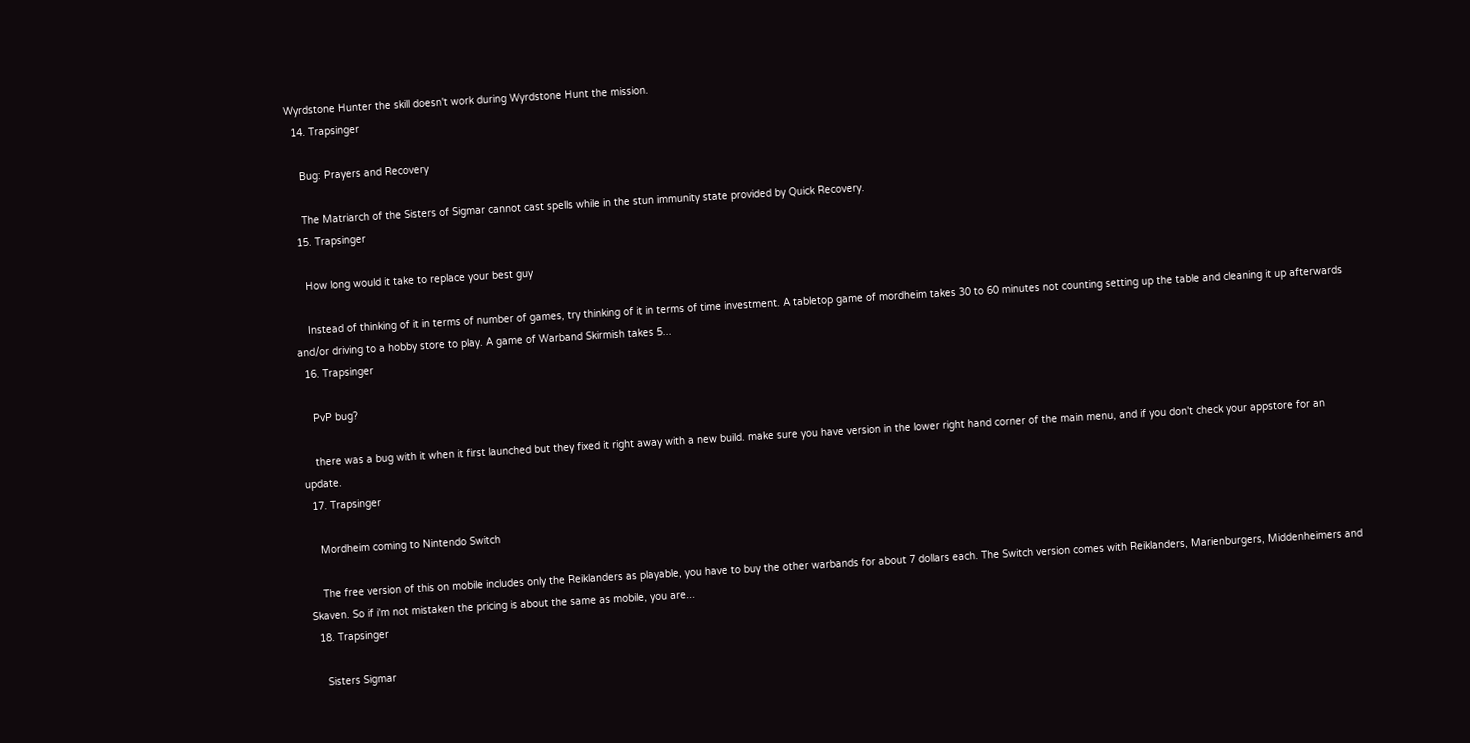Wyrdstone Hunter the skill doesn't work during Wyrdstone Hunt the mission.
  14. Trapsinger

    Bug: Prayers and Recovery

    The Matriarch of the Sisters of Sigmar cannot cast spells while in the stun immunity state provided by Quick Recovery.
  15. Trapsinger

    How long would it take to replace your best guy

    Instead of thinking of it in terms of number of games, try thinking of it in terms of time investment. A tabletop game of mordheim takes 30 to 60 minutes not counting setting up the table and cleaning it up afterwards and/or driving to a hobby store to play. A game of Warband Skirmish takes 5...
  16. Trapsinger

    PvP bug?

    there was a bug with it when it first launched but they fixed it right away with a new build. make sure you have version in the lower right hand corner of the main menu, and if you don't check your appstore for an update.
  17. Trapsinger

    Mordheim coming to Nintendo Switch

    The free version of this on mobile includes only the Reiklanders as playable, you have to buy the other warbands for about 7 dollars each. The Switch version comes with Reiklanders, Marienburgers, Middenheimers and Skaven. So if i'm not mistaken the pricing is about the same as mobile, you are...
  18. Trapsinger

    Sisters Sigmar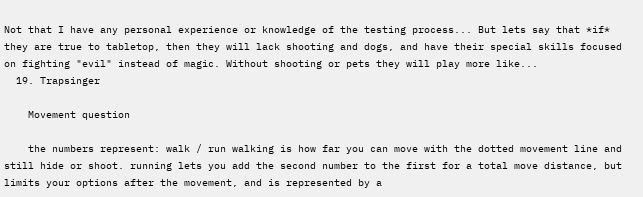Not that I have any personal experience or knowledge of the testing process... But lets say that *if* they are true to tabletop, then they will lack shooting and dogs, and have their special skills focused on fighting "evil" instead of magic. Without shooting or pets they will play more like...
  19. Trapsinger

    Movement question

    the numbers represent: walk / run walking is how far you can move with the dotted movement line and still hide or shoot. running lets you add the second number to the first for a total move distance, but limits your options after the movement, and is represented by a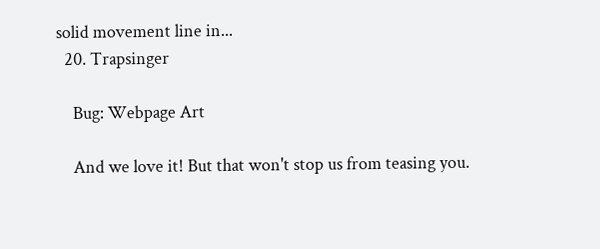solid movement line in...
  20. Trapsinger

    Bug: Webpage Art

    And we love it! But that won't stop us from teasing you.